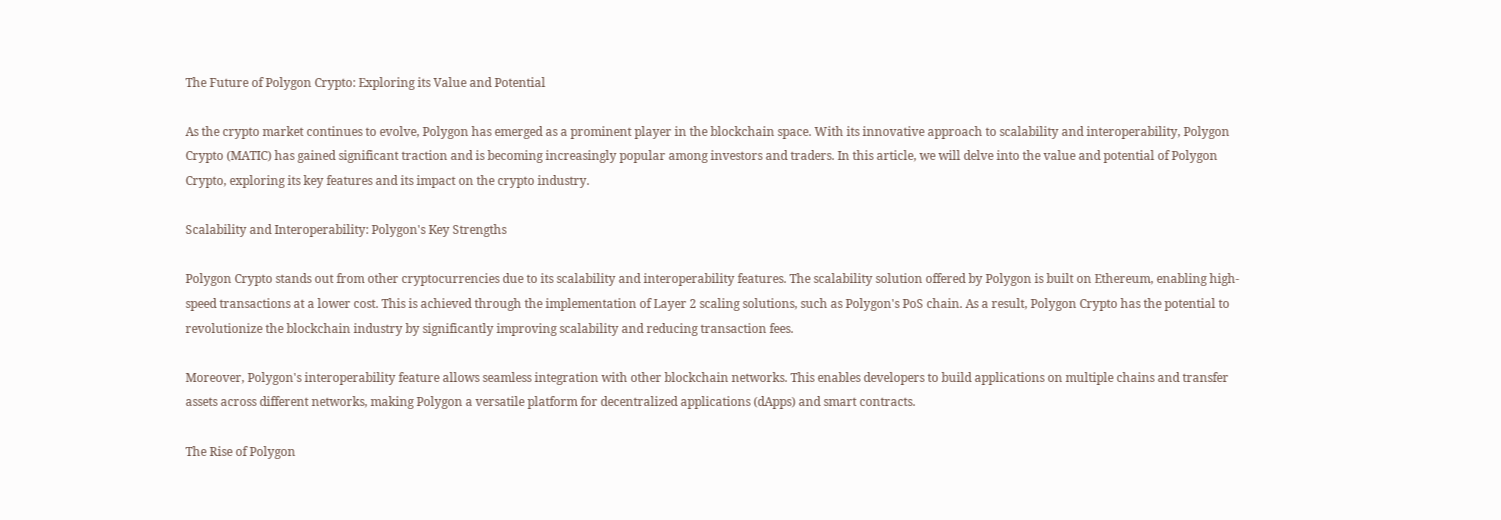The Future of Polygon Crypto: Exploring its Value and Potential

As the crypto market continues to evolve, Polygon has emerged as a prominent player in the blockchain space. With its innovative approach to scalability and interoperability, Polygon Crypto (MATIC) has gained significant traction and is becoming increasingly popular among investors and traders. In this article, we will delve into the value and potential of Polygon Crypto, exploring its key features and its impact on the crypto industry.

Scalability and Interoperability: Polygon's Key Strengths

Polygon Crypto stands out from other cryptocurrencies due to its scalability and interoperability features. The scalability solution offered by Polygon is built on Ethereum, enabling high-speed transactions at a lower cost. This is achieved through the implementation of Layer 2 scaling solutions, such as Polygon's PoS chain. As a result, Polygon Crypto has the potential to revolutionize the blockchain industry by significantly improving scalability and reducing transaction fees.

Moreover, Polygon's interoperability feature allows seamless integration with other blockchain networks. This enables developers to build applications on multiple chains and transfer assets across different networks, making Polygon a versatile platform for decentralized applications (dApps) and smart contracts.

The Rise of Polygon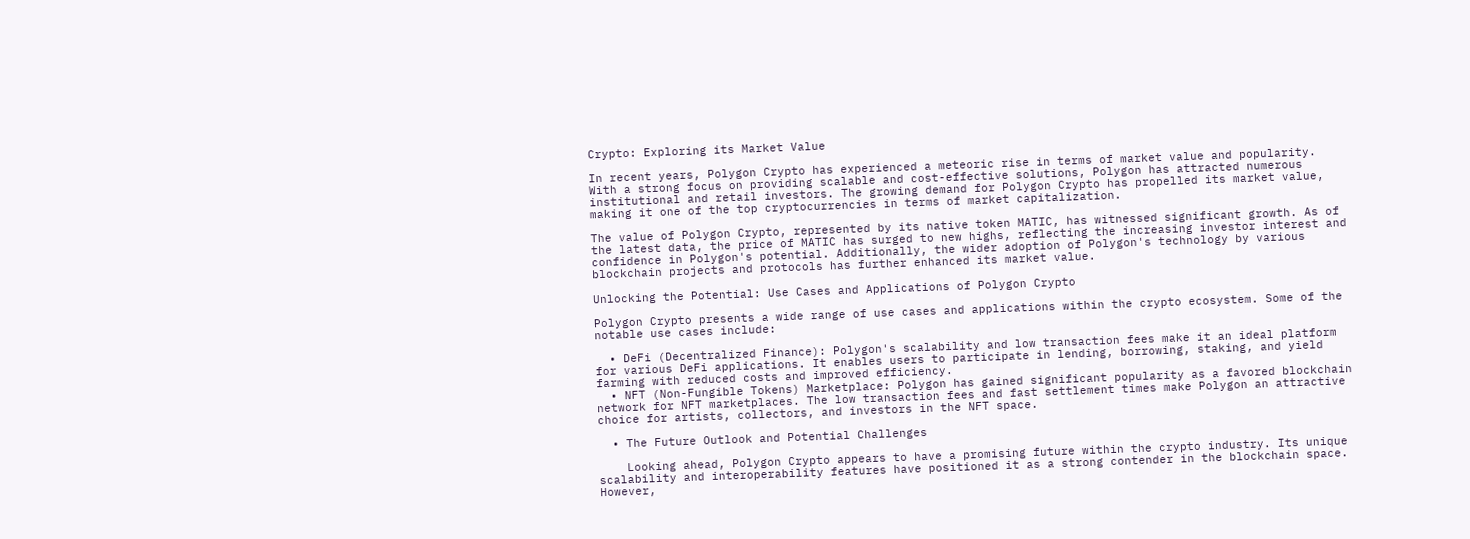Crypto: Exploring its Market Value

In recent years, Polygon Crypto has experienced a meteoric rise in terms of market value and popularity. With a strong focus on providing scalable and cost-effective solutions, Polygon has attracted numerous institutional and retail investors. The growing demand for Polygon Crypto has propelled its market value, making it one of the top cryptocurrencies in terms of market capitalization.

The value of Polygon Crypto, represented by its native token MATIC, has witnessed significant growth. As of the latest data, the price of MATIC has surged to new highs, reflecting the increasing investor interest and confidence in Polygon's potential. Additionally, the wider adoption of Polygon's technology by various blockchain projects and protocols has further enhanced its market value.

Unlocking the Potential: Use Cases and Applications of Polygon Crypto

Polygon Crypto presents a wide range of use cases and applications within the crypto ecosystem. Some of the notable use cases include:

  • DeFi (Decentralized Finance): Polygon's scalability and low transaction fees make it an ideal platform for various DeFi applications. It enables users to participate in lending, borrowing, staking, and yield farming with reduced costs and improved efficiency.
  • NFT (Non-Fungible Tokens) Marketplace: Polygon has gained significant popularity as a favored blockchain network for NFT marketplaces. The low transaction fees and fast settlement times make Polygon an attractive choice for artists, collectors, and investors in the NFT space.

  • The Future Outlook and Potential Challenges

    Looking ahead, Polygon Crypto appears to have a promising future within the crypto industry. Its unique scalability and interoperability features have positioned it as a strong contender in the blockchain space. However,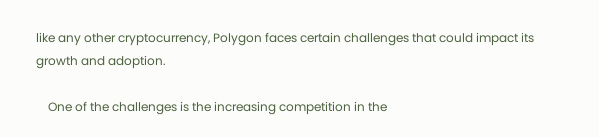like any other cryptocurrency, Polygon faces certain challenges that could impact its growth and adoption.

    One of the challenges is the increasing competition in the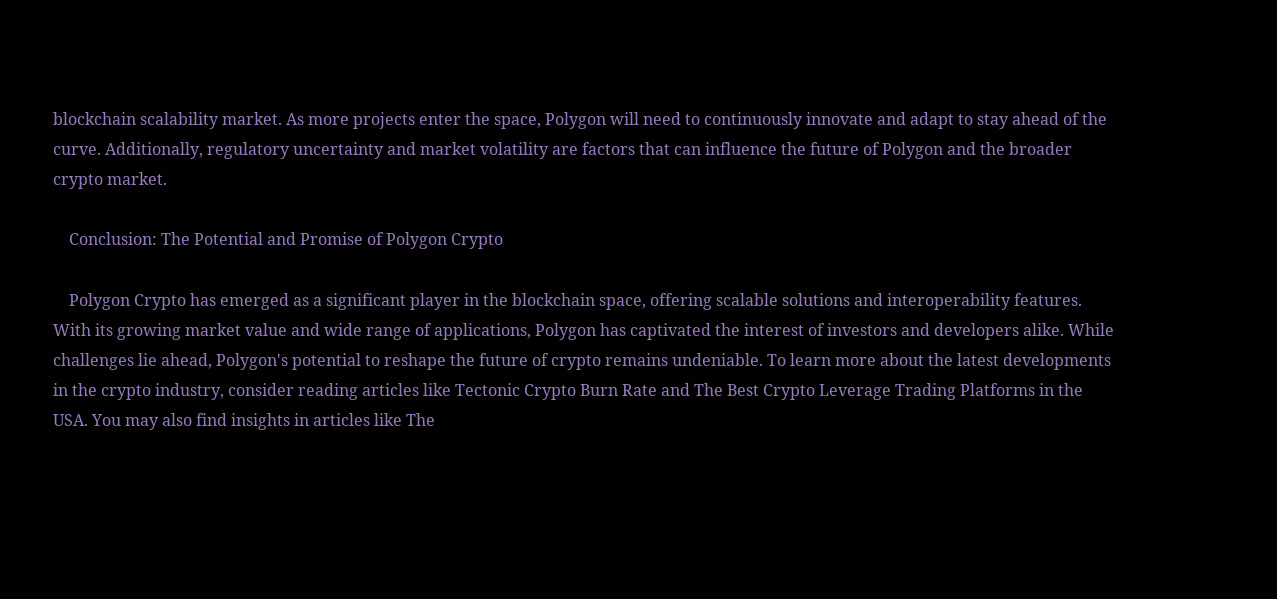blockchain scalability market. As more projects enter the space, Polygon will need to continuously innovate and adapt to stay ahead of the curve. Additionally, regulatory uncertainty and market volatility are factors that can influence the future of Polygon and the broader crypto market.

    Conclusion: The Potential and Promise of Polygon Crypto

    Polygon Crypto has emerged as a significant player in the blockchain space, offering scalable solutions and interoperability features. With its growing market value and wide range of applications, Polygon has captivated the interest of investors and developers alike. While challenges lie ahead, Polygon's potential to reshape the future of crypto remains undeniable. To learn more about the latest developments in the crypto industry, consider reading articles like Tectonic Crypto Burn Rate and The Best Crypto Leverage Trading Platforms in the USA. You may also find insights in articles like The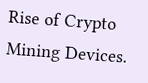Rise of Crypto Mining Devices.